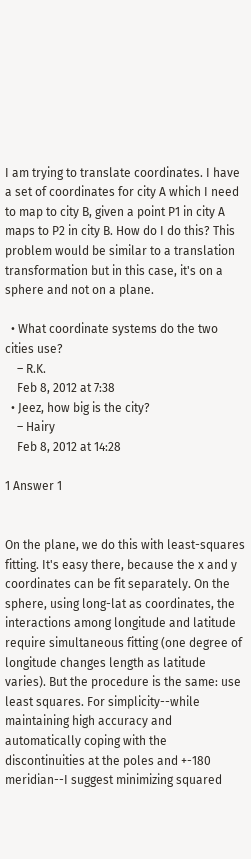I am trying to translate coordinates. I have a set of coordinates for city A which I need to map to city B, given a point P1 in city A maps to P2 in city B. How do I do this? This problem would be similar to a translation transformation but in this case, it's on a sphere and not on a plane.

  • What coordinate systems do the two cities use?
    – R.K.
    Feb 8, 2012 at 7:38
  • Jeez, how big is the city?
    – Hairy
    Feb 8, 2012 at 14:28

1 Answer 1


On the plane, we do this with least-squares fitting. It's easy there, because the x and y coordinates can be fit separately. On the sphere, using long-lat as coordinates, the interactions among longitude and latitude require simultaneous fitting (one degree of longitude changes length as latitude varies). But the procedure is the same: use least squares. For simplicity--while maintaining high accuracy and automatically coping with the discontinuities at the poles and +-180 meridian--I suggest minimizing squared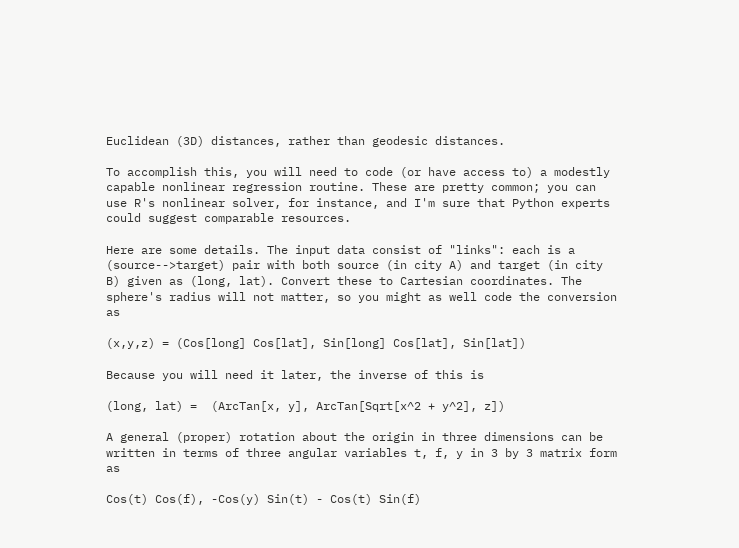Euclidean (3D) distances, rather than geodesic distances.

To accomplish this, you will need to code (or have access to) a modestly capable nonlinear regression routine. These are pretty common; you can use R's nonlinear solver, for instance, and I'm sure that Python experts could suggest comparable resources.

Here are some details. The input data consist of "links": each is a (source-->target) pair with both source (in city A) and target (in city B) given as (long, lat). Convert these to Cartesian coordinates. The sphere's radius will not matter, so you might as well code the conversion as

(x,y,z) = (Cos[long] Cos[lat], Sin[long] Cos[lat], Sin[lat])

Because you will need it later, the inverse of this is

(long, lat) =  (ArcTan[x, y], ArcTan[Sqrt[x^2 + y^2], z])

A general (proper) rotation about the origin in three dimensions can be written in terms of three angular variables t, f, y in 3 by 3 matrix form as

Cos(t) Cos(f), -Cos(y) Sin(t) - Cos(t) Sin(f)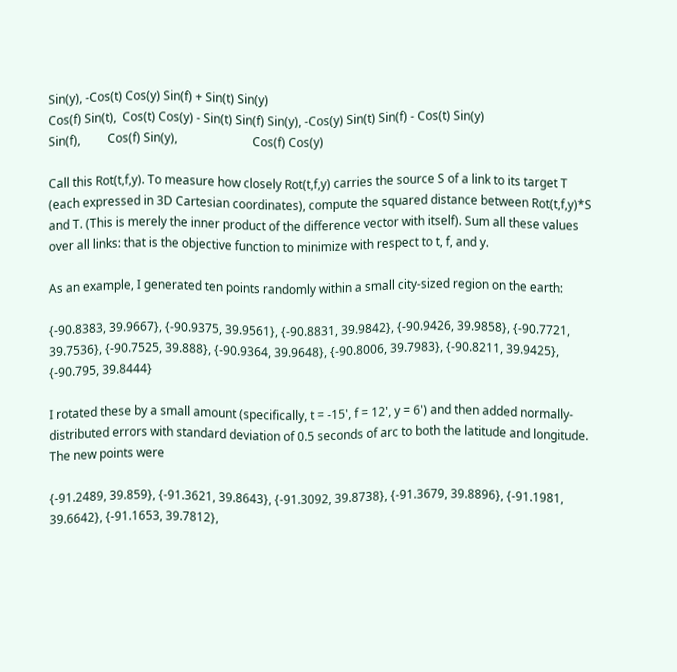Sin(y), -Cos(t) Cos(y) Sin(f) + Sin(t) Sin(y)
Cos(f) Sin(t),  Cos(t) Cos(y) - Sin(t) Sin(f) Sin(y), -Cos(y) Sin(t) Sin(f) - Cos(t) Sin(y)
Sin(f),         Cos(f) Sin(y),                         Cos(f) Cos(y)

Call this Rot(t,f,y). To measure how closely Rot(t,f,y) carries the source S of a link to its target T (each expressed in 3D Cartesian coordinates), compute the squared distance between Rot(t,f,y)*S and T. (This is merely the inner product of the difference vector with itself). Sum all these values over all links: that is the objective function to minimize with respect to t, f, and y.

As an example, I generated ten points randomly within a small city-sized region on the earth:

{-90.8383, 39.9667}, {-90.9375, 39.9561}, {-90.8831, 39.9842}, {-90.9426, 39.9858}, {-90.7721, 39.7536}, {-90.7525, 39.888}, {-90.9364, 39.9648}, {-90.8006, 39.7983}, {-90.8211, 39.9425}, {-90.795, 39.8444}

I rotated these by a small amount (specifically, t = -15', f = 12', y = 6') and then added normally-distributed errors with standard deviation of 0.5 seconds of arc to both the latitude and longitude. The new points were

{-91.2489, 39.859}, {-91.3621, 39.8643}, {-91.3092, 39.8738}, {-91.3679, 39.8896}, {-91.1981, 39.6642}, {-91.1653, 39.7812},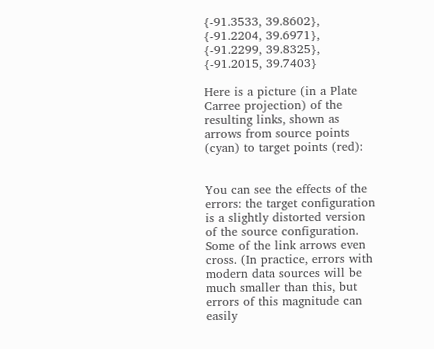{-91.3533, 39.8602}, {-91.2204, 39.6971}, {-91.2299, 39.8325}, {-91.2015, 39.7403}

Here is a picture (in a Plate Carree projection) of the resulting links, shown as arrows from source points (cyan) to target points (red):


You can see the effects of the errors: the target configuration is a slightly distorted version of the source configuration. Some of the link arrows even cross. (In practice, errors with modern data sources will be much smaller than this, but errors of this magnitude can easily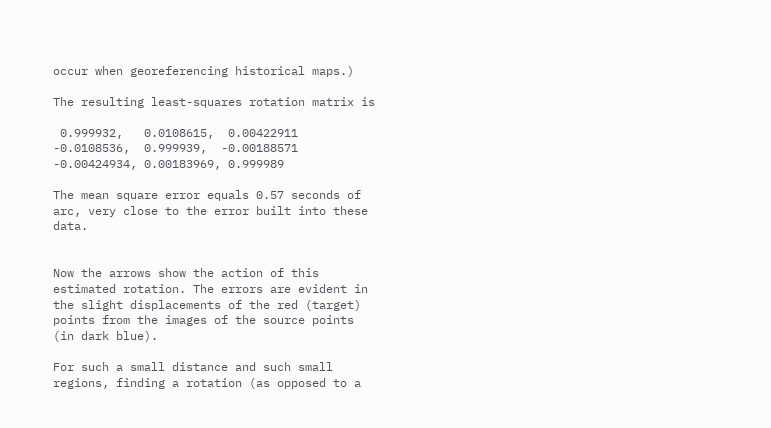occur when georeferencing historical maps.)

The resulting least-squares rotation matrix is

 0.999932,   0.0108615,  0.00422911
-0.0108536,  0.999939,  -0.00188571
-0.00424934, 0.00183969, 0.999989

The mean square error equals 0.57 seconds of arc, very close to the error built into these data.


Now the arrows show the action of this estimated rotation. The errors are evident in the slight displacements of the red (target) points from the images of the source points (in dark blue).

For such a small distance and such small regions, finding a rotation (as opposed to a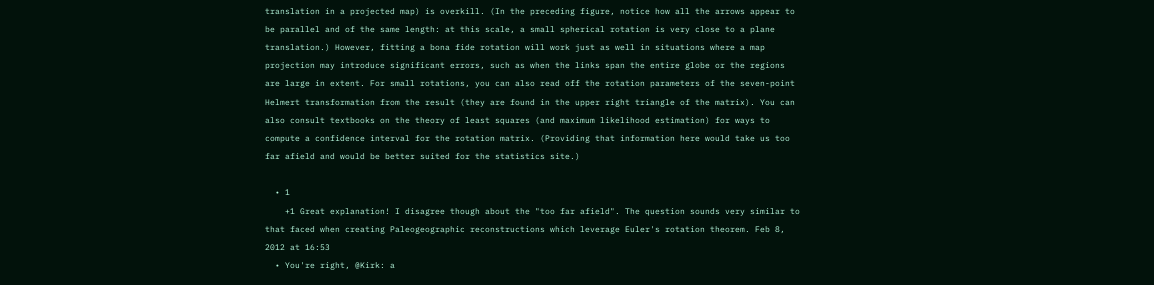translation in a projected map) is overkill. (In the preceding figure, notice how all the arrows appear to be parallel and of the same length: at this scale, a small spherical rotation is very close to a plane translation.) However, fitting a bona fide rotation will work just as well in situations where a map projection may introduce significant errors, such as when the links span the entire globe or the regions are large in extent. For small rotations, you can also read off the rotation parameters of the seven-point Helmert transformation from the result (they are found in the upper right triangle of the matrix). You can also consult textbooks on the theory of least squares (and maximum likelihood estimation) for ways to compute a confidence interval for the rotation matrix. (Providing that information here would take us too far afield and would be better suited for the statistics site.)

  • 1
    +1 Great explanation! I disagree though about the "too far afield". The question sounds very similar to that faced when creating Paleogeographic reconstructions which leverage Euler's rotation theorem. Feb 8, 2012 at 16:53
  • You're right, @Kirk: a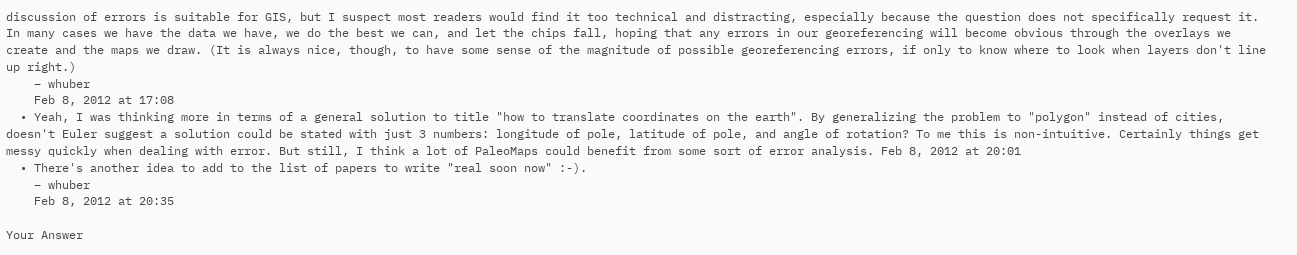discussion of errors is suitable for GIS, but I suspect most readers would find it too technical and distracting, especially because the question does not specifically request it. In many cases we have the data we have, we do the best we can, and let the chips fall, hoping that any errors in our georeferencing will become obvious through the overlays we create and the maps we draw. (It is always nice, though, to have some sense of the magnitude of possible georeferencing errors, if only to know where to look when layers don't line up right.)
    – whuber
    Feb 8, 2012 at 17:08
  • Yeah, I was thinking more in terms of a general solution to title "how to translate coordinates on the earth". By generalizing the problem to "polygon" instead of cities, doesn't Euler suggest a solution could be stated with just 3 numbers: longitude of pole, latitude of pole, and angle of rotation? To me this is non-intuitive. Certainly things get messy quickly when dealing with error. But still, I think a lot of PaleoMaps could benefit from some sort of error analysis. Feb 8, 2012 at 20:01
  • There's another idea to add to the list of papers to write "real soon now" :-).
    – whuber
    Feb 8, 2012 at 20:35

Your Answer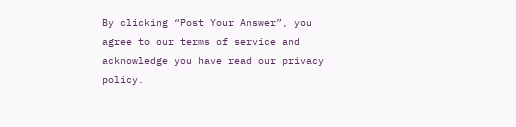By clicking “Post Your Answer”, you agree to our terms of service and acknowledge you have read our privacy policy.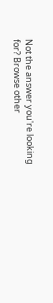Not the answer you're looking for? Browse other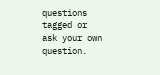questions tagged or ask your own question.